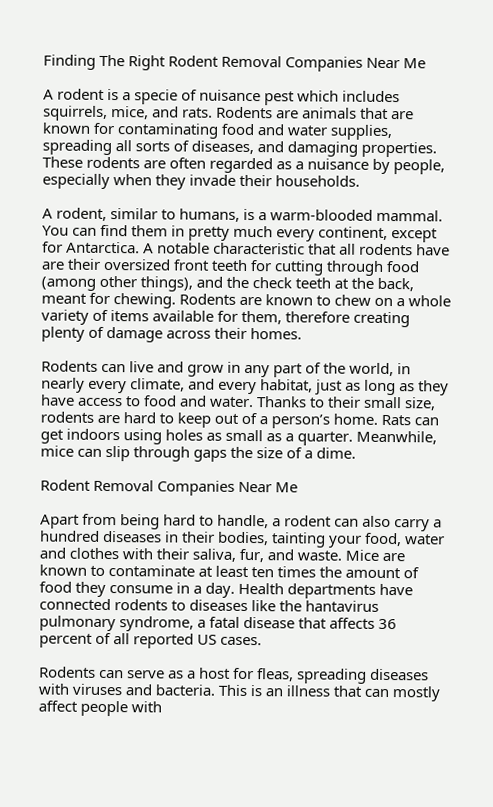Finding The Right Rodent Removal Companies Near Me

A rodent is a specie of nuisance pest which includes squirrels, mice, and rats. Rodents are animals that are known for contaminating food and water supplies, spreading all sorts of diseases, and damaging properties. These rodents are often regarded as a nuisance by people, especially when they invade their households.

A rodent, similar to humans, is a warm-blooded mammal. You can find them in pretty much every continent, except for Antarctica. A notable characteristic that all rodents have are their oversized front teeth for cutting through food (among other things), and the check teeth at the back, meant for chewing. Rodents are known to chew on a whole variety of items available for them, therefore creating plenty of damage across their homes.

Rodents can live and grow in any part of the world, in nearly every climate, and every habitat, just as long as they have access to food and water. Thanks to their small size, rodents are hard to keep out of a person’s home. Rats can get indoors using holes as small as a quarter. Meanwhile, mice can slip through gaps the size of a dime.

Rodent Removal Companies Near Me

Apart from being hard to handle, a rodent can also carry a hundred diseases in their bodies, tainting your food, water and clothes with their saliva, fur, and waste. Mice are known to contaminate at least ten times the amount of food they consume in a day. Health departments have connected rodents to diseases like the hantavirus pulmonary syndrome, a fatal disease that affects 36 percent of all reported US cases.

Rodents can serve as a host for fleas, spreading diseases with viruses and bacteria. This is an illness that can mostly affect people with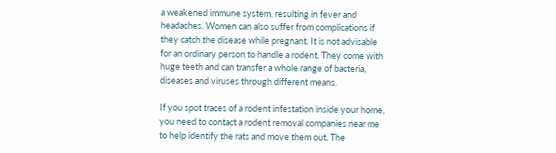a weakened immune system, resulting in fever and headaches. Women can also suffer from complications if they catch the disease while pregnant. It is not advisable for an ordinary person to handle a rodent. They come with huge teeth and can transfer a whole range of bacteria, diseases and viruses through different means.

If you spot traces of a rodent infestation inside your home, you need to contact a rodent removal companies near me to help identify the rats and move them out. The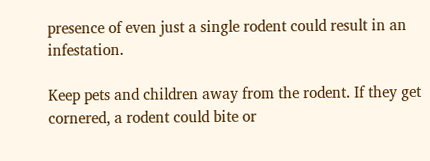presence of even just a single rodent could result in an infestation.

Keep pets and children away from the rodent. If they get cornered, a rodent could bite or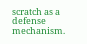scratch as a defense mechanism.